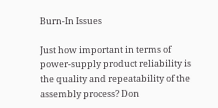Burn-In Issues

Just how important in terms of power-supply product reliability is the quality and repeatability of the assembly process? Don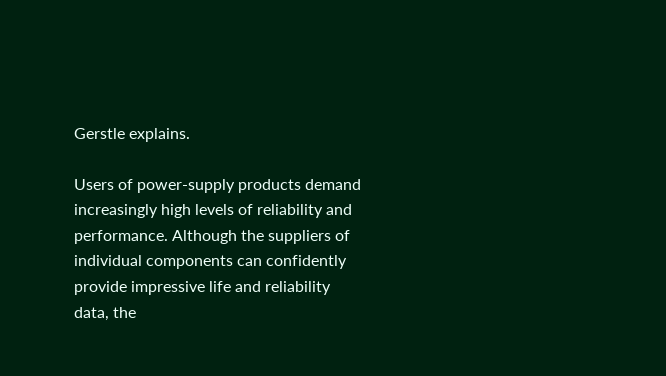Gerstle explains.

Users of power-supply products demand increasingly high levels of reliability and performance. Although the suppliers of individual components can confidently provide impressive life and reliability data, the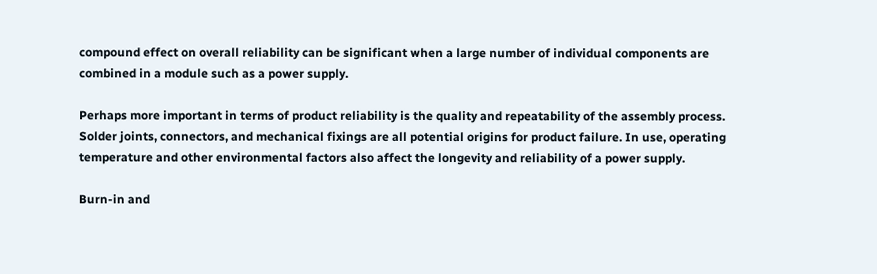compound effect on overall reliability can be significant when a large number of individual components are combined in a module such as a power supply.

Perhaps more important in terms of product reliability is the quality and repeatability of the assembly process. Solder joints, connectors, and mechanical fixings are all potential origins for product failure. In use, operating temperature and other environmental factors also affect the longevity and reliability of a power supply.

Burn-in and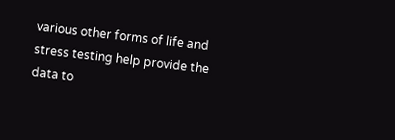various other forms of life and stress testing help provide the data to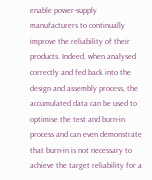enable power-supply manufacturers to continually improve the reliability of their products. Indeed, when analysed correctly and fed back into the design and assembly process, the accumulated data can be used to optimise the test and burn-in process and can even demonstrate that burn-in is not necessary to achieve the target reliability for a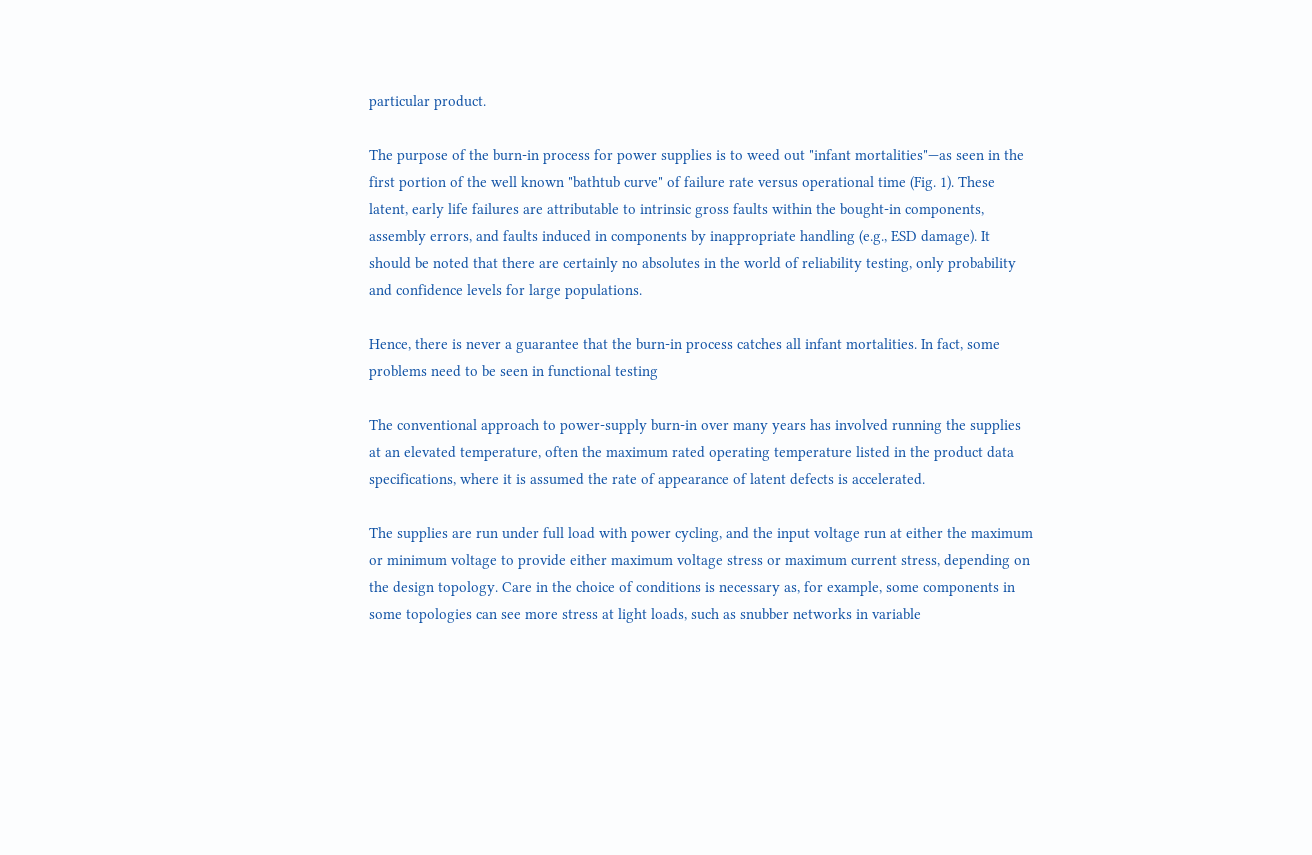particular product.

The purpose of the burn-in process for power supplies is to weed out "infant mortalities"—as seen in the first portion of the well known "bathtub curve" of failure rate versus operational time (Fig. 1). These latent, early life failures are attributable to intrinsic gross faults within the bought-in components, assembly errors, and faults induced in components by inappropriate handling (e.g., ESD damage). It should be noted that there are certainly no absolutes in the world of reliability testing, only probability and confidence levels for large populations.

Hence, there is never a guarantee that the burn-in process catches all infant mortalities. In fact, some problems need to be seen in functional testing

The conventional approach to power-supply burn-in over many years has involved running the supplies at an elevated temperature, often the maximum rated operating temperature listed in the product data specifications, where it is assumed the rate of appearance of latent defects is accelerated.

The supplies are run under full load with power cycling, and the input voltage run at either the maximum or minimum voltage to provide either maximum voltage stress or maximum current stress, depending on the design topology. Care in the choice of conditions is necessary as, for example, some components in some topologies can see more stress at light loads, such as snubber networks in variable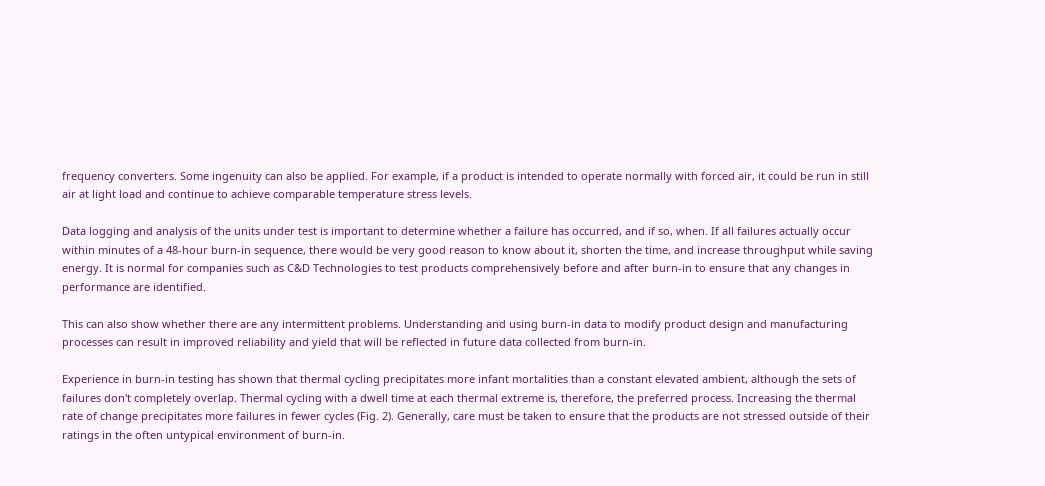frequency converters. Some ingenuity can also be applied. For example, if a product is intended to operate normally with forced air, it could be run in still air at light load and continue to achieve comparable temperature stress levels.

Data logging and analysis of the units under test is important to determine whether a failure has occurred, and if so, when. If all failures actually occur within minutes of a 48-hour burn-in sequence, there would be very good reason to know about it, shorten the time, and increase throughput while saving energy. It is normal for companies such as C&D Technologies to test products comprehensively before and after burn-in to ensure that any changes in performance are identified.

This can also show whether there are any intermittent problems. Understanding and using burn-in data to modify product design and manufacturing processes can result in improved reliability and yield that will be reflected in future data collected from burn-in.

Experience in burn-in testing has shown that thermal cycling precipitates more infant mortalities than a constant elevated ambient, although the sets of failures don't completely overlap. Thermal cycling with a dwell time at each thermal extreme is, therefore, the preferred process. Increasing the thermal rate of change precipitates more failures in fewer cycles (Fig. 2). Generally, care must be taken to ensure that the products are not stressed outside of their ratings in the often untypical environment of burn-in.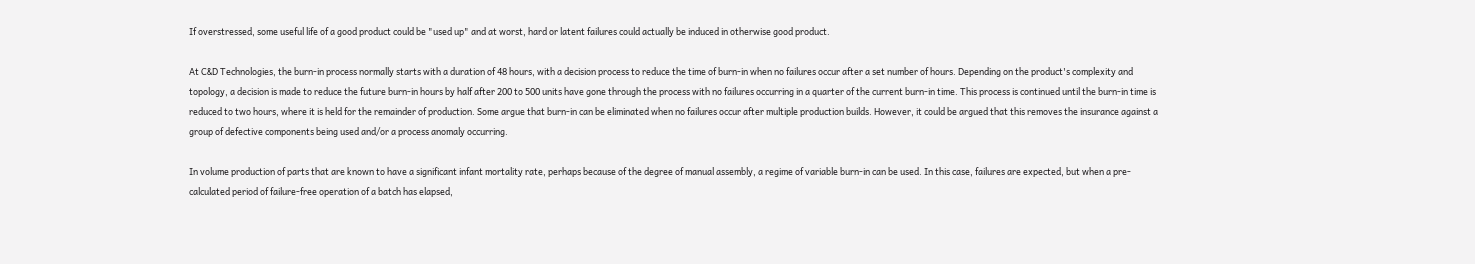If overstressed, some useful life of a good product could be "used up" and at worst, hard or latent failures could actually be induced in otherwise good product.

At C&D Technologies, the burn-in process normally starts with a duration of 48 hours, with a decision process to reduce the time of burn-in when no failures occur after a set number of hours. Depending on the product's complexity and topology, a decision is made to reduce the future burn-in hours by half after 200 to 500 units have gone through the process with no failures occurring in a quarter of the current burn-in time. This process is continued until the burn-in time is reduced to two hours, where it is held for the remainder of production. Some argue that burn-in can be eliminated when no failures occur after multiple production builds. However, it could be argued that this removes the insurance against a group of defective components being used and/or a process anomaly occurring.

In volume production of parts that are known to have a significant infant mortality rate, perhaps because of the degree of manual assembly, a regime of variable burn-in can be used. In this case, failures are expected, but when a pre-calculated period of failure-free operation of a batch has elapsed,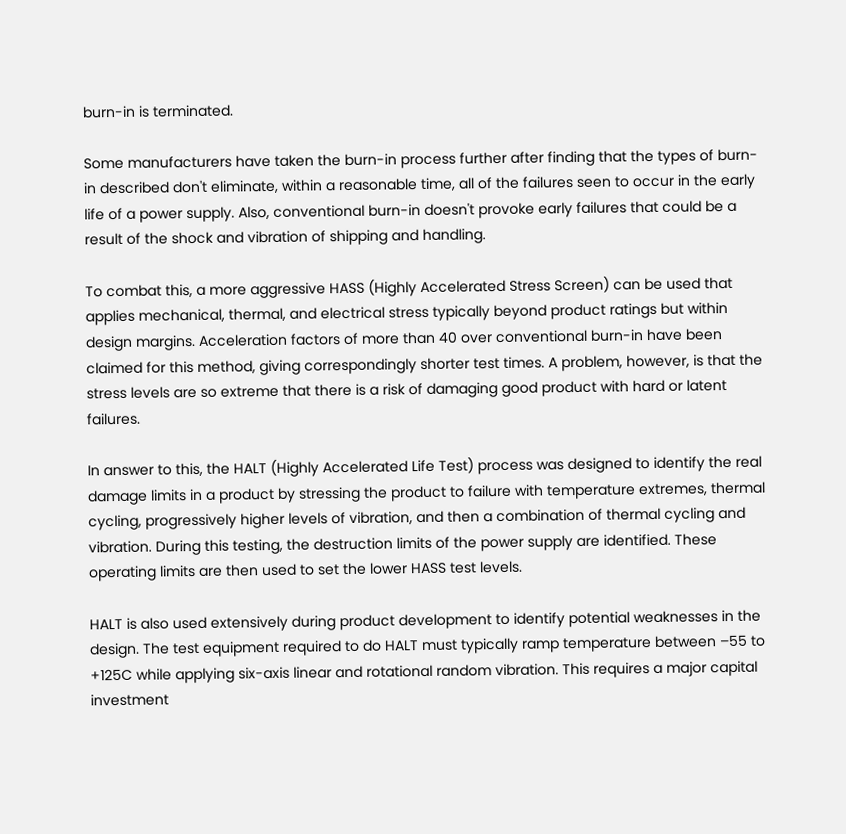burn-in is terminated.

Some manufacturers have taken the burn-in process further after finding that the types of burn-in described don't eliminate, within a reasonable time, all of the failures seen to occur in the early life of a power supply. Also, conventional burn-in doesn't provoke early failures that could be a result of the shock and vibration of shipping and handling.

To combat this, a more aggressive HASS (Highly Accelerated Stress Screen) can be used that applies mechanical, thermal, and electrical stress typically beyond product ratings but within design margins. Acceleration factors of more than 40 over conventional burn-in have been claimed for this method, giving correspondingly shorter test times. A problem, however, is that the stress levels are so extreme that there is a risk of damaging good product with hard or latent failures.

In answer to this, the HALT (Highly Accelerated Life Test) process was designed to identify the real damage limits in a product by stressing the product to failure with temperature extremes, thermal cycling, progressively higher levels of vibration, and then a combination of thermal cycling and vibration. During this testing, the destruction limits of the power supply are identified. These operating limits are then used to set the lower HASS test levels.

HALT is also used extensively during product development to identify potential weaknesses in the design. The test equipment required to do HALT must typically ramp temperature between –55 to +125C while applying six-axis linear and rotational random vibration. This requires a major capital investment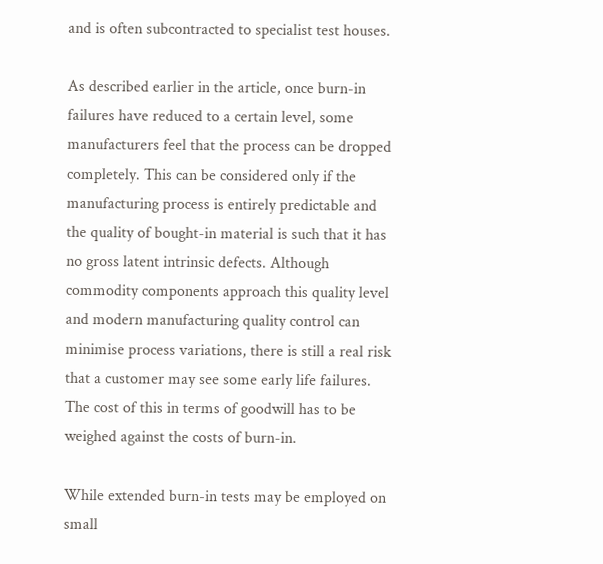and is often subcontracted to specialist test houses.

As described earlier in the article, once burn-in failures have reduced to a certain level, some manufacturers feel that the process can be dropped completely. This can be considered only if the manufacturing process is entirely predictable and the quality of bought-in material is such that it has no gross latent intrinsic defects. Although commodity components approach this quality level and modern manufacturing quality control can minimise process variations, there is still a real risk that a customer may see some early life failures. The cost of this in terms of goodwill has to be weighed against the costs of burn-in.

While extended burn-in tests may be employed on small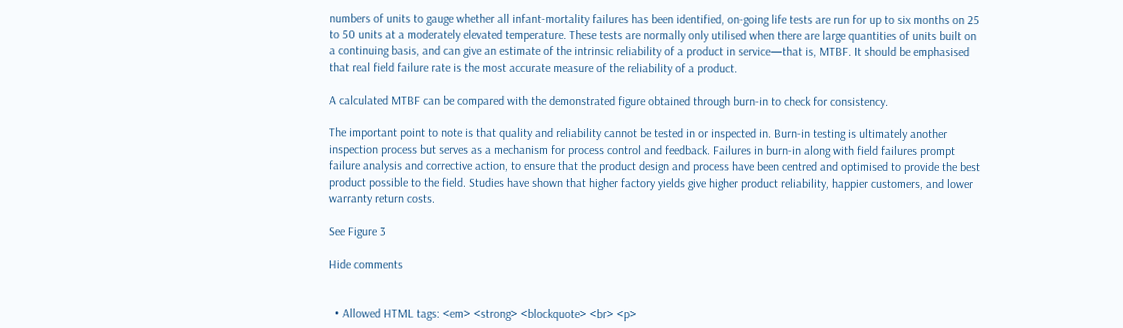numbers of units to gauge whether all infant-mortality failures has been identified, on-going life tests are run for up to six months on 25 to 50 units at a moderately elevated temperature. These tests are normally only utilised when there are large quantities of units built on a continuing basis, and can give an estimate of the intrinsic reliability of a product in service—that is, MTBF. It should be emphasised that real field failure rate is the most accurate measure of the reliability of a product.

A calculated MTBF can be compared with the demonstrated figure obtained through burn-in to check for consistency.

The important point to note is that quality and reliability cannot be tested in or inspected in. Burn-in testing is ultimately another inspection process but serves as a mechanism for process control and feedback. Failures in burn-in along with field failures prompt failure analysis and corrective action, to ensure that the product design and process have been centred and optimised to provide the best product possible to the field. Studies have shown that higher factory yields give higher product reliability, happier customers, and lower warranty return costs.

See Figure 3

Hide comments


  • Allowed HTML tags: <em> <strong> <blockquote> <br> <p>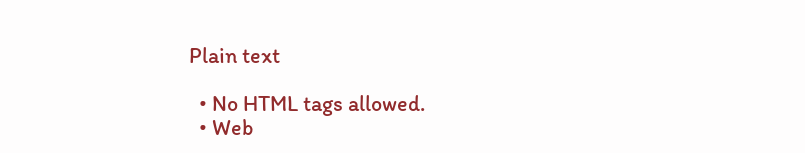Plain text

  • No HTML tags allowed.
  • Web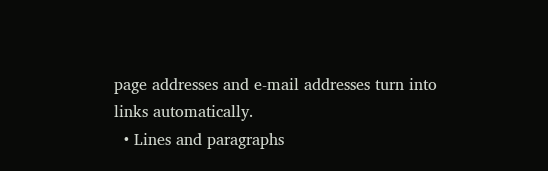page addresses and e-mail addresses turn into links automatically.
  • Lines and paragraphs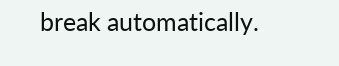break automatically.